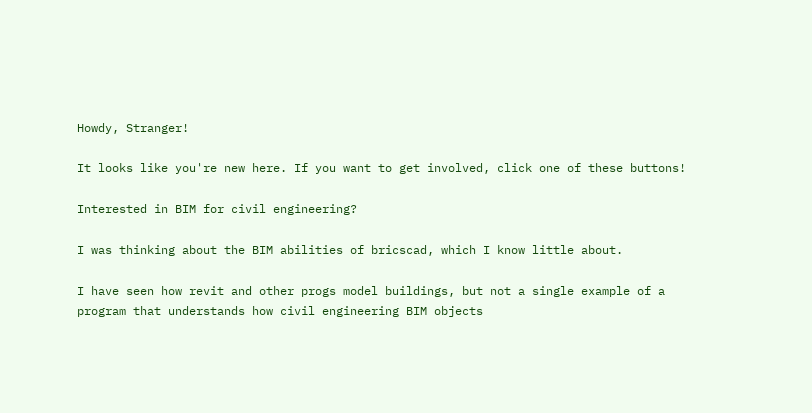Howdy, Stranger!

It looks like you're new here. If you want to get involved, click one of these buttons!

Interested in BIM for civil engineering?

I was thinking about the BIM abilities of bricscad, which I know little about.

I have seen how revit and other progs model buildings, but not a single example of a program that understands how civil engineering BIM objects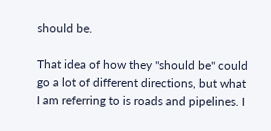should be.

That idea of how they "should be" could go a lot of different directions, but what I am referring to is roads and pipelines. I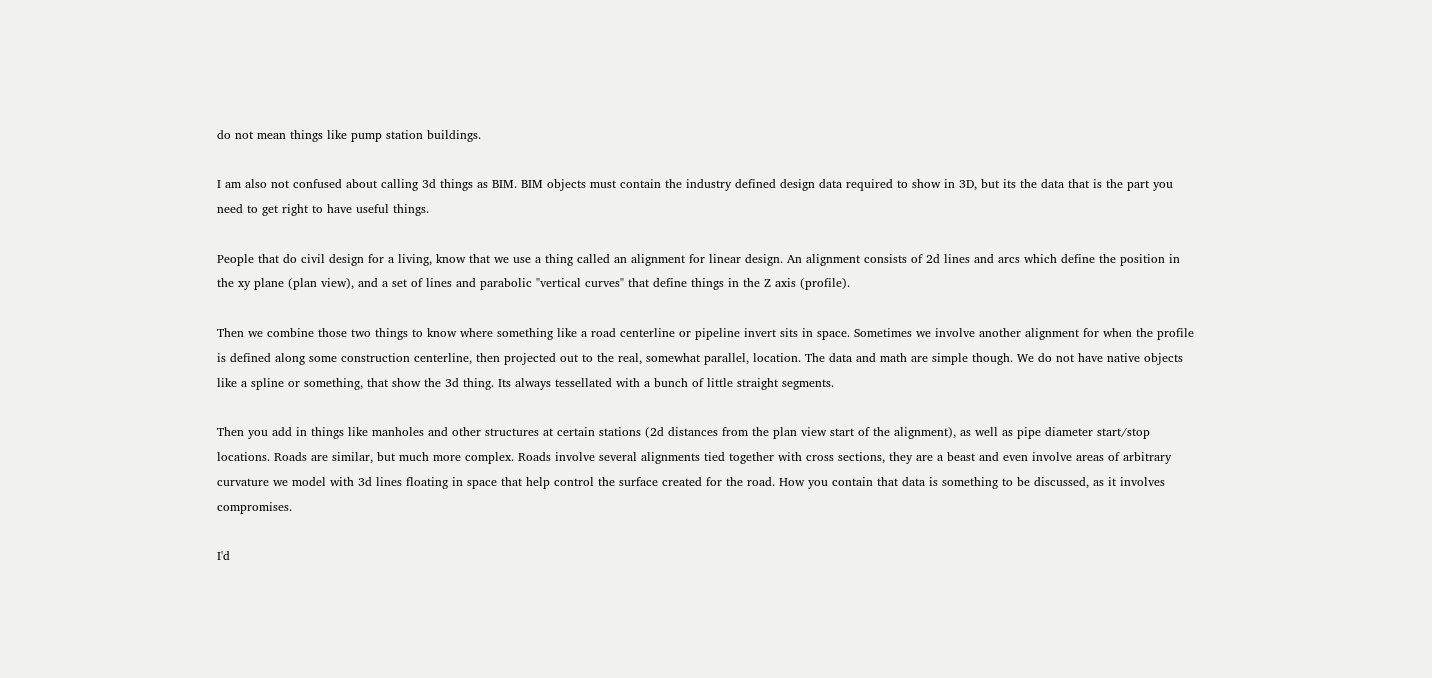do not mean things like pump station buildings.

I am also not confused about calling 3d things as BIM. BIM objects must contain the industry defined design data required to show in 3D, but its the data that is the part you need to get right to have useful things.

People that do civil design for a living, know that we use a thing called an alignment for linear design. An alignment consists of 2d lines and arcs which define the position in the xy plane (plan view), and a set of lines and parabolic "vertical curves" that define things in the Z axis (profile).

Then we combine those two things to know where something like a road centerline or pipeline invert sits in space. Sometimes we involve another alignment for when the profile is defined along some construction centerline, then projected out to the real, somewhat parallel, location. The data and math are simple though. We do not have native objects like a spline or something, that show the 3d thing. Its always tessellated with a bunch of little straight segments.

Then you add in things like manholes and other structures at certain stations (2d distances from the plan view start of the alignment), as well as pipe diameter start/stop locations. Roads are similar, but much more complex. Roads involve several alignments tied together with cross sections, they are a beast and even involve areas of arbitrary curvature we model with 3d lines floating in space that help control the surface created for the road. How you contain that data is something to be discussed, as it involves compromises.

I'd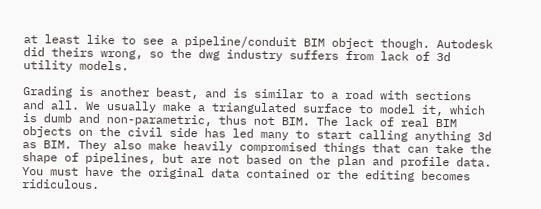at least like to see a pipeline/conduit BIM object though. Autodesk did theirs wrong, so the dwg industry suffers from lack of 3d utility models.

Grading is another beast, and is similar to a road with sections and all. We usually make a triangulated surface to model it, which is dumb and non-parametric, thus not BIM. The lack of real BIM objects on the civil side has led many to start calling anything 3d as BIM. They also make heavily compromised things that can take the shape of pipelines, but are not based on the plan and profile data. You must have the original data contained or the editing becomes ridiculous.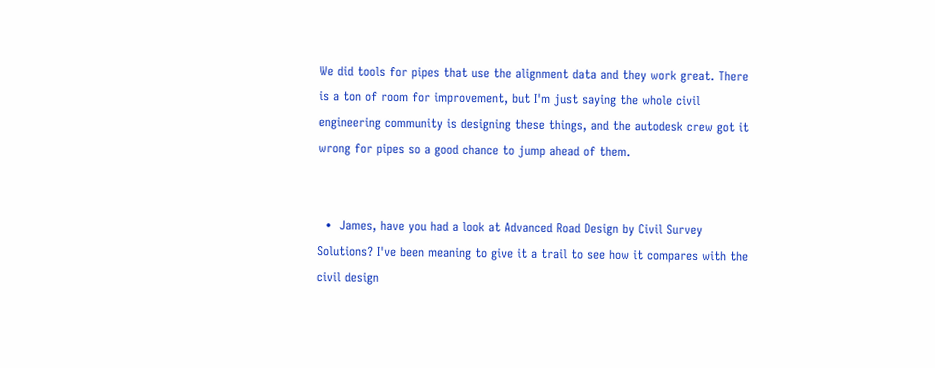We did tools for pipes that use the alignment data and they work great. There is a ton of room for improvement, but I'm just saying the whole civil engineering community is designing these things, and the autodesk crew got it wrong for pipes so a good chance to jump ahead of them.


  •  James, have you had a look at Advanced Road Design by Civil Survey Solutions? I've been meaning to give it a trail to see how it compares with the civil design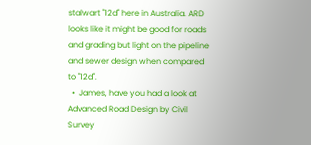stalwart "12d" here in Australia. ARD looks like it might be good for roads and grading but light on the pipeline and sewer design when compared to "12d".
  •  James, have you had a look at Advanced Road Design by Civil Survey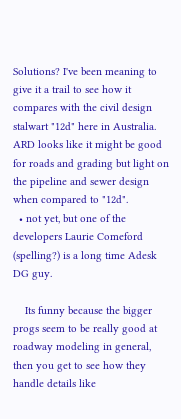Solutions? I've been meaning to give it a trail to see how it compares with the civil design stalwart "12d" here in Australia. ARD looks like it might be good for roads and grading but light on the pipeline and sewer design when compared to "12d".
  • not yet, but one of the developers Laurie Comeford (spelling?) is a long time Adesk DG guy.

    Its funny because the bigger progs seem to be really good at roadway modeling in general, then you get to see how they handle details like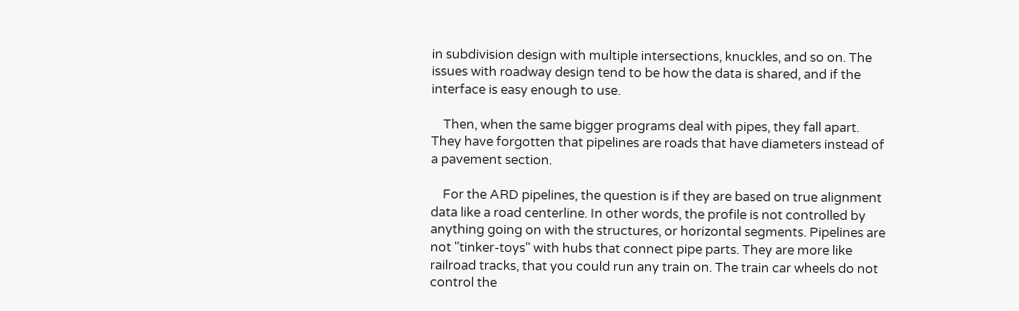in subdivision design with multiple intersections, knuckles, and so on. The issues with roadway design tend to be how the data is shared, and if the interface is easy enough to use.

    Then, when the same bigger programs deal with pipes, they fall apart. They have forgotten that pipelines are roads that have diameters instead of a pavement section.

    For the ARD pipelines, the question is if they are based on true alignment data like a road centerline. In other words, the profile is not controlled by anything going on with the structures, or horizontal segments. Pipelines are not "tinker-toys" with hubs that connect pipe parts. They are more like railroad tracks, that you could run any train on. The train car wheels do not control the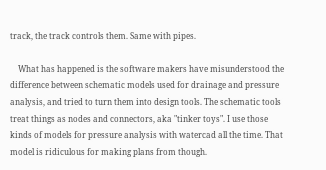track, the track controls them. Same with pipes.

    What has happened is the software makers have misunderstood the difference between schematic models used for drainage and pressure analysis, and tried to turn them into design tools. The schematic tools treat things as nodes and connectors, aka "tinker toys". I use those kinds of models for pressure analysis with watercad all the time. That model is ridiculous for making plans from though.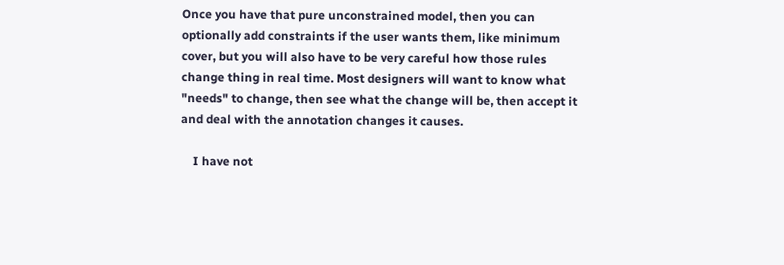Once you have that pure unconstrained model, then you can optionally add constraints if the user wants them, like minimum cover, but you will also have to be very careful how those rules change thing in real time. Most designers will want to know what "needs" to change, then see what the change will be, then accept it and deal with the annotation changes it causes.

    I have not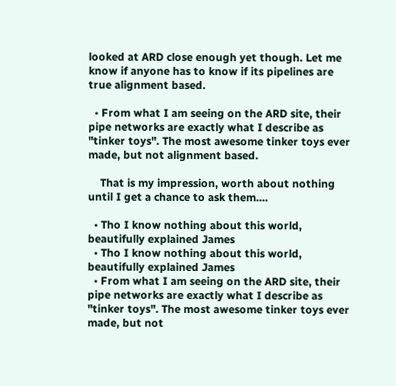looked at ARD close enough yet though. Let me know if anyone has to know if its pipelines are true alignment based.

  • From what I am seeing on the ARD site, their pipe networks are exactly what I describe as "tinker toys". The most awesome tinker toys ever made, but not alignment based.

    That is my impression, worth about nothing until I get a chance to ask them....

  • Tho I know nothing about this world, beautifully explained James
  • Tho I know nothing about this world, beautifully explained James
  • From what I am seeing on the ARD site, their pipe networks are exactly what I describe as "tinker toys". The most awesome tinker toys ever made, but not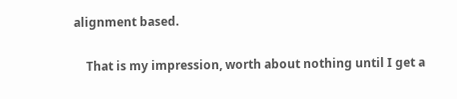alignment based.

    That is my impression, worth about nothing until I get a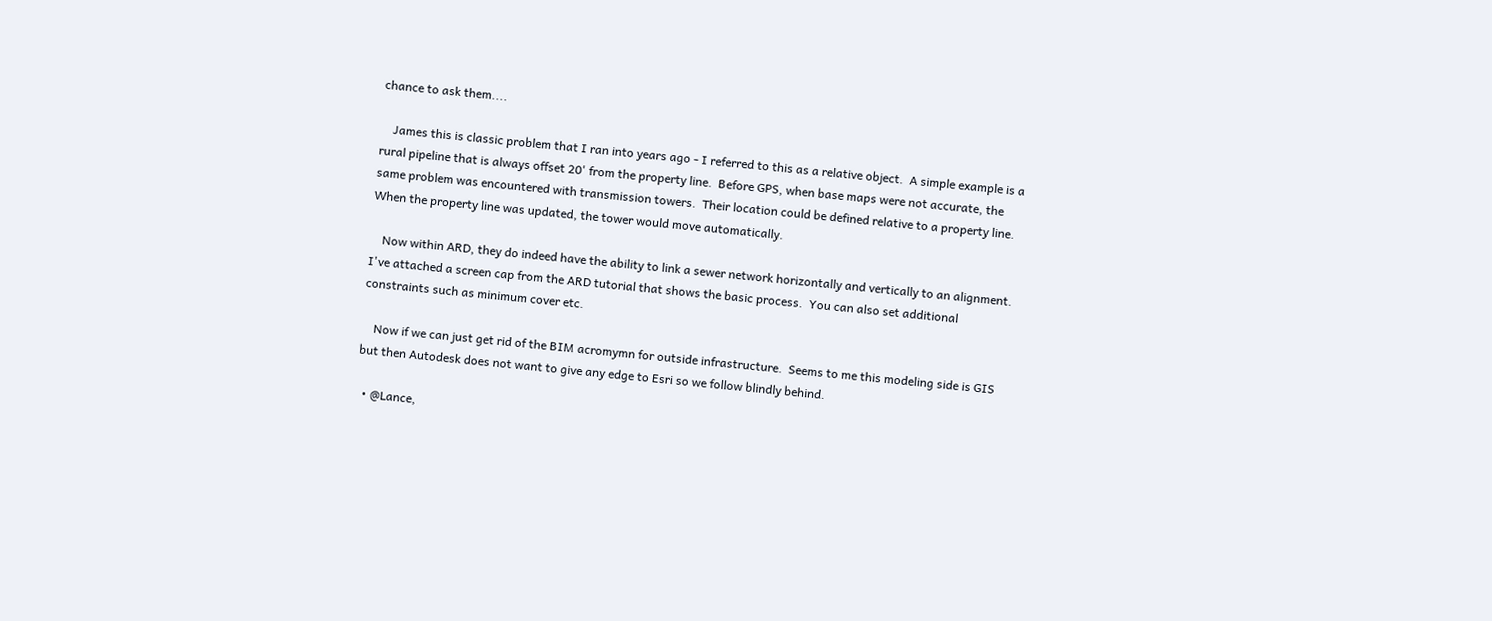chance to ask them....

    James this is classic problem that I ran into years ago - I referred to this as a relative object.  A simple example is a rural pipeline that is always offset 20' from the property line.  Before GPS, when base maps were not accurate, the same problem was encountered with transmission towers.  Their location could be defined relative to a property line.  When the property line was updated, the tower would move automatically.

    Now within ARD, they do indeed have the ability to link a sewer network horizontally and vertically to an alignment.  I've attached a screen cap from the ARD tutorial that shows the basic process.  You can also set additional constraints such as minimum cover etc.

    Now if we can just get rid of the BIM acromymn for outside infrastructure.  Seems to me this modeling side is GIS but then Autodesk does not want to give any edge to Esri so we follow blindly behind.

  • @Lance,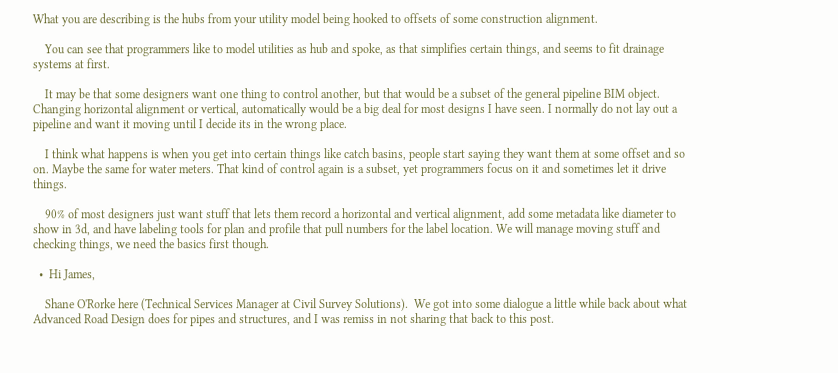What you are describing is the hubs from your utility model being hooked to offsets of some construction alignment.

    You can see that programmers like to model utilities as hub and spoke, as that simplifies certain things, and seems to fit drainage systems at first.

    It may be that some designers want one thing to control another, but that would be a subset of the general pipeline BIM object. Changing horizontal alignment or vertical, automatically would be a big deal for most designs I have seen. I normally do not lay out a pipeline and want it moving until I decide its in the wrong place.

    I think what happens is when you get into certain things like catch basins, people start saying they want them at some offset and so on. Maybe the same for water meters. That kind of control again is a subset, yet programmers focus on it and sometimes let it drive things.

    90% of most designers just want stuff that lets them record a horizontal and vertical alignment, add some metadata like diameter to show in 3d, and have labeling tools for plan and profile that pull numbers for the label location. We will manage moving stuff and checking things, we need the basics first though.

  •  Hi James,

    Shane O'Rorke here (Technical Services Manager at Civil Survey Solutions).  We got into some dialogue a little while back about what Advanced Road Design does for pipes and structures, and I was remiss in not sharing that back to this post.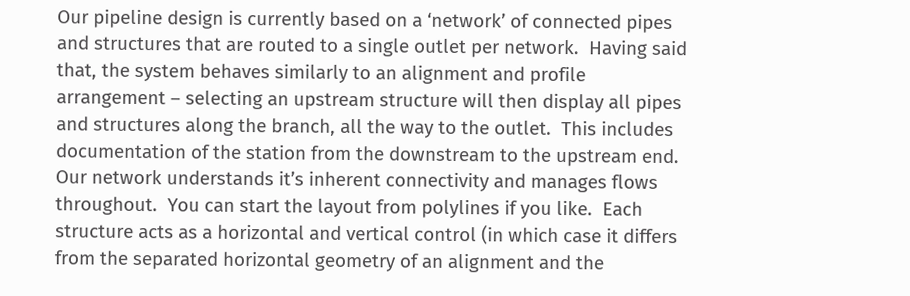Our pipeline design is currently based on a ‘network’ of connected pipes and structures that are routed to a single outlet per network.  Having said that, the system behaves similarly to an alignment and profile arrangement – selecting an upstream structure will then display all pipes and structures along the branch, all the way to the outlet.  This includes documentation of the station from the downstream to the upstream end.  Our network understands it’s inherent connectivity and manages flows throughout.  You can start the layout from polylines if you like.  Each structure acts as a horizontal and vertical control (in which case it differs from the separated horizontal geometry of an alignment and the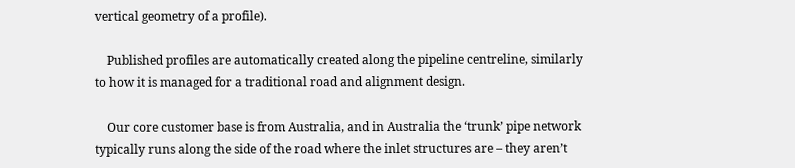vertical geometry of a profile).

    Published profiles are automatically created along the pipeline centreline, similarly to how it is managed for a traditional road and alignment design.

    Our core customer base is from Australia, and in Australia the ‘trunk’ pipe network typically runs along the side of the road where the inlet structures are – they aren’t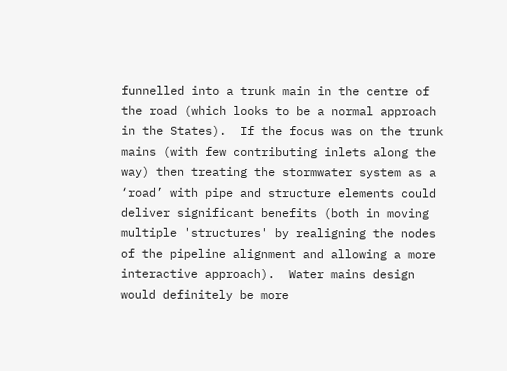funnelled into a trunk main in the centre of the road (which looks to be a normal approach in the States).  If the focus was on the trunk mains (with few contributing inlets along the way) then treating the stormwater system as a ‘road’ with pipe and structure elements could deliver significant benefits (both in moving multiple 'structures' by realigning the nodes of the pipeline alignment and allowing a more interactive approach).  Water mains design would definitely be more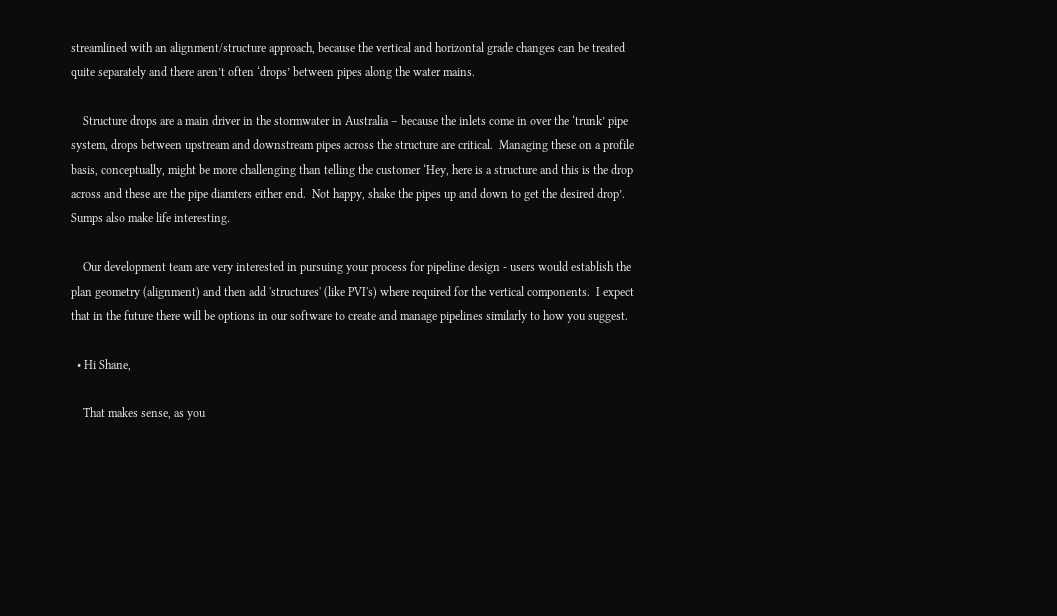streamlined with an alignment/structure approach, because the vertical and horizontal grade changes can be treated quite separately and there aren’t often ‘drops’ between pipes along the water mains.

    Structure drops are a main driver in the stormwater in Australia – because the inlets come in over the ‘trunk’ pipe system, drops between upstream and downstream pipes across the structure are critical.  Managing these on a profile basis, conceptually, might be more challenging than telling the customer ‘Hey, here is a structure and this is the drop across and these are the pipe diamters either end.  Not happy, shake the pipes up and down to get the desired drop’.  Sumps also make life interesting.

    Our development team are very interested in pursuing your process for pipeline design - users would establish the plan geometry (alignment) and then add 'structures' (like PVI's) where required for the vertical components.  I expect that in the future there will be options in our software to create and manage pipelines similarly to how you suggest.

  • Hi Shane,

    That makes sense, as you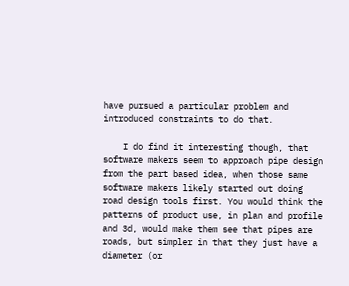have pursued a particular problem and introduced constraints to do that.

    I do find it interesting though, that software makers seem to approach pipe design from the part based idea, when those same software makers likely started out doing road design tools first. You would think the patterns of product use, in plan and profile and 3d, would make them see that pipes are roads, but simpler in that they just have a diameter (or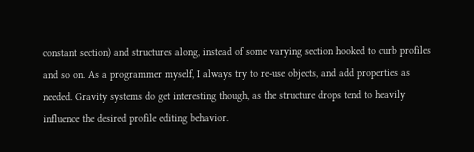constant section) and structures along, instead of some varying section hooked to curb profiles and so on. As a programmer myself, I always try to re-use objects, and add properties as needed. Gravity systems do get interesting though, as the structure drops tend to heavily influence the desired profile editing behavior.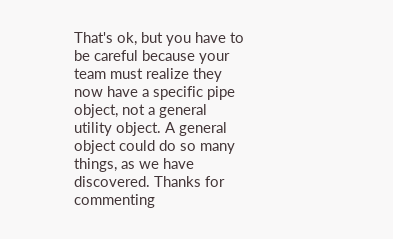That's ok, but you have to be careful because your team must realize they now have a specific pipe object, not a general utility object. A general object could do so many things, as we have discovered. Thanks for commenting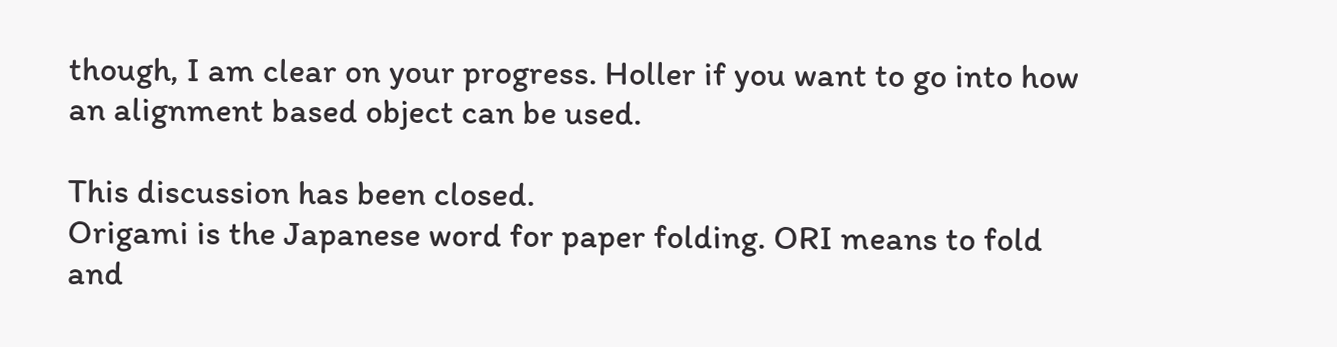though, I am clear on your progress. Holler if you want to go into how an alignment based object can be used.

This discussion has been closed.
Origami is the Japanese word for paper folding. ORI means to fold and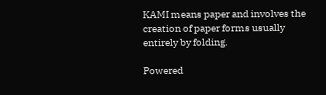KAMI means paper and involves the creation of paper forms usually entirely by folding.

Powered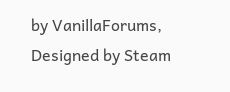by VanillaForums, Designed by Steam